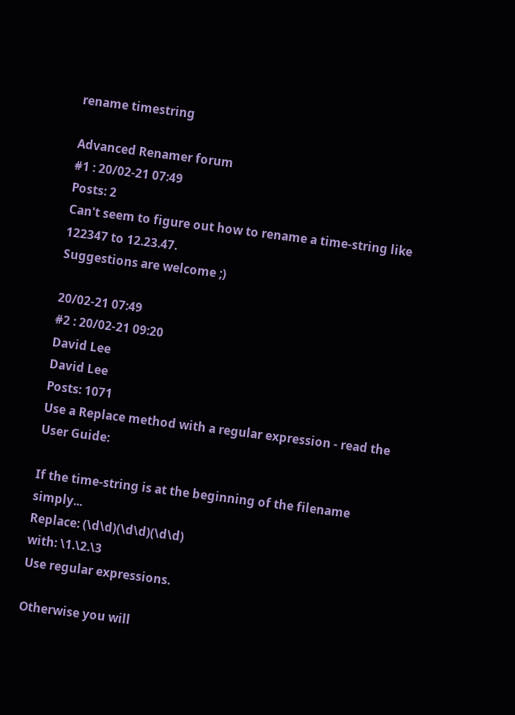rename timestring

Advanced Renamer forum
#1 : 20/02-21 07:49
Posts: 2
Can't seem to figure out how to rename a time-string like 122347 to 12.23.47.
Suggestions are welcome ;)

20/02-21 07:49
#2 : 20/02-21 09:20
David Lee
David Lee
Posts: 1071
Use a Replace method with a regular expression - read the User Guide:

If the time-string is at the beginning of the filename simply...
Replace: (\d\d)(\d\d)(\d\d)
with: \1.\2.\3
Use regular expressions.

Otherwise you will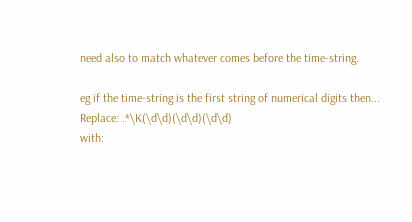need also to match whatever comes before the time-string.

eg if the time-string is the first string of numerical digits then...
Replace: .*\K(\d\d)(\d\d)(\d\d)
with: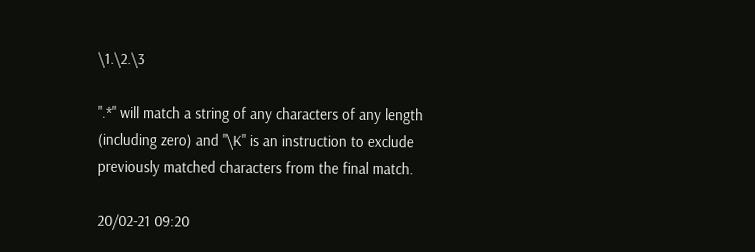\1.\2.\3

".*" will match a string of any characters of any length (including zero) and "\K" is an instruction to exclude previously matched characters from the final match.

20/02-21 09:20